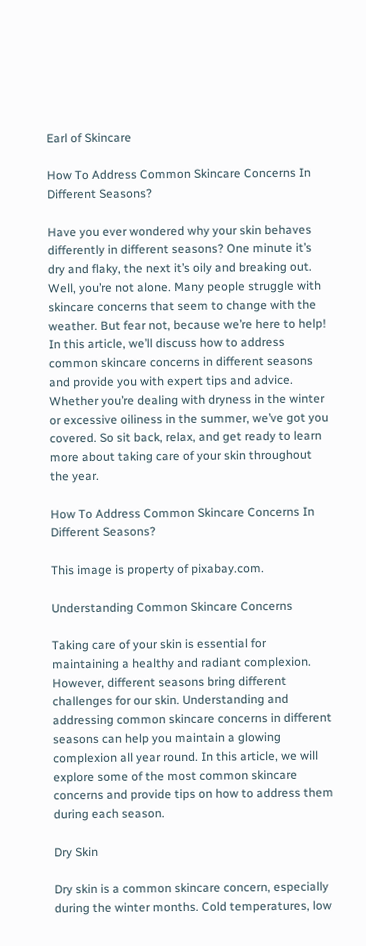Earl of Skincare

How To Address Common Skincare Concerns In Different Seasons?

Have you ever wondered why your skin behaves differently in different seasons? One minute it’s dry and flaky, the next it’s oily and breaking out. Well, you’re not alone. Many people struggle with skincare concerns that seem to change with the weather. But fear not, because we’re here to help! In this article, we’ll discuss how to address common skincare concerns in different seasons and provide you with expert tips and advice. Whether you’re dealing with dryness in the winter or excessive oiliness in the summer, we’ve got you covered. So sit back, relax, and get ready to learn more about taking care of your skin throughout the year.

How To Address Common Skincare Concerns In Different Seasons?

This image is property of pixabay.com.

Understanding Common Skincare Concerns

Taking care of your skin is essential for maintaining a healthy and radiant complexion. However, different seasons bring different challenges for our skin. Understanding and addressing common skincare concerns in different seasons can help you maintain a glowing complexion all year round. In this article, we will explore some of the most common skincare concerns and provide tips on how to address them during each season.

Dry Skin

Dry skin is a common skincare concern, especially during the winter months. Cold temperatures, low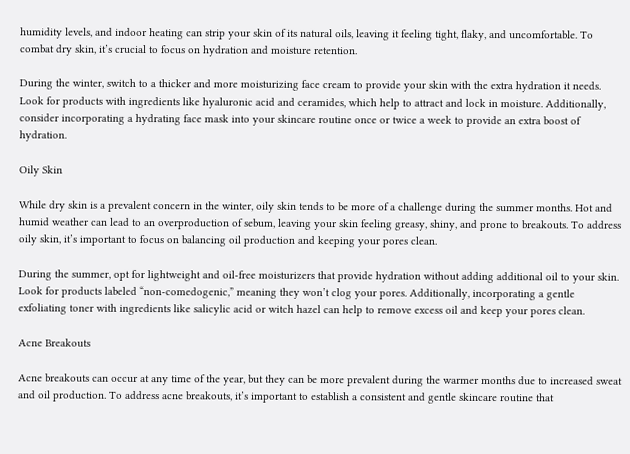humidity levels, and indoor heating can strip your skin of its natural oils, leaving it feeling tight, flaky, and uncomfortable. To combat dry skin, it’s crucial to focus on hydration and moisture retention.

During the winter, switch to a thicker and more moisturizing face cream to provide your skin with the extra hydration it needs. Look for products with ingredients like hyaluronic acid and ceramides, which help to attract and lock in moisture. Additionally, consider incorporating a hydrating face mask into your skincare routine once or twice a week to provide an extra boost of hydration.

Oily Skin

While dry skin is a prevalent concern in the winter, oily skin tends to be more of a challenge during the summer months. Hot and humid weather can lead to an overproduction of sebum, leaving your skin feeling greasy, shiny, and prone to breakouts. To address oily skin, it’s important to focus on balancing oil production and keeping your pores clean.

During the summer, opt for lightweight and oil-free moisturizers that provide hydration without adding additional oil to your skin. Look for products labeled “non-comedogenic,” meaning they won’t clog your pores. Additionally, incorporating a gentle exfoliating toner with ingredients like salicylic acid or witch hazel can help to remove excess oil and keep your pores clean.

Acne Breakouts

Acne breakouts can occur at any time of the year, but they can be more prevalent during the warmer months due to increased sweat and oil production. To address acne breakouts, it’s important to establish a consistent and gentle skincare routine that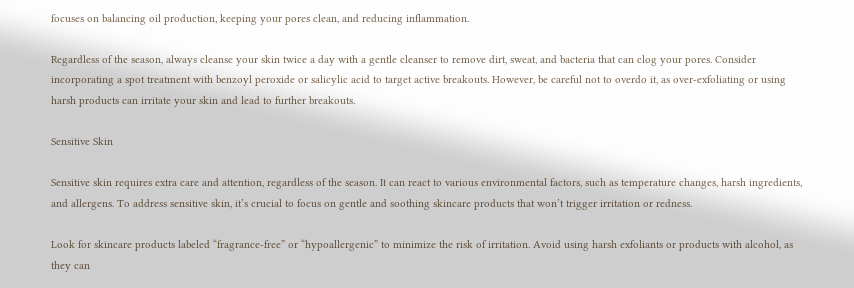focuses on balancing oil production, keeping your pores clean, and reducing inflammation.

Regardless of the season, always cleanse your skin twice a day with a gentle cleanser to remove dirt, sweat, and bacteria that can clog your pores. Consider incorporating a spot treatment with benzoyl peroxide or salicylic acid to target active breakouts. However, be careful not to overdo it, as over-exfoliating or using harsh products can irritate your skin and lead to further breakouts.

Sensitive Skin

Sensitive skin requires extra care and attention, regardless of the season. It can react to various environmental factors, such as temperature changes, harsh ingredients, and allergens. To address sensitive skin, it’s crucial to focus on gentle and soothing skincare products that won’t trigger irritation or redness.

Look for skincare products labeled “fragrance-free” or “hypoallergenic” to minimize the risk of irritation. Avoid using harsh exfoliants or products with alcohol, as they can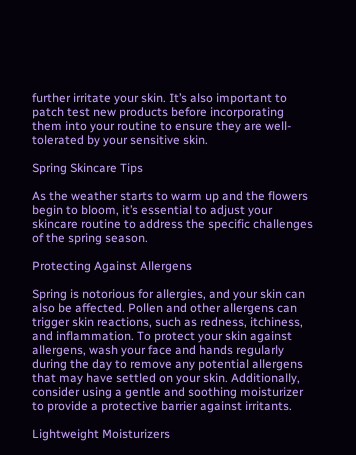further irritate your skin. It’s also important to patch test new products before incorporating them into your routine to ensure they are well-tolerated by your sensitive skin.

Spring Skincare Tips

As the weather starts to warm up and the flowers begin to bloom, it’s essential to adjust your skincare routine to address the specific challenges of the spring season.

Protecting Against Allergens

Spring is notorious for allergies, and your skin can also be affected. Pollen and other allergens can trigger skin reactions, such as redness, itchiness, and inflammation. To protect your skin against allergens, wash your face and hands regularly during the day to remove any potential allergens that may have settled on your skin. Additionally, consider using a gentle and soothing moisturizer to provide a protective barrier against irritants.

Lightweight Moisturizers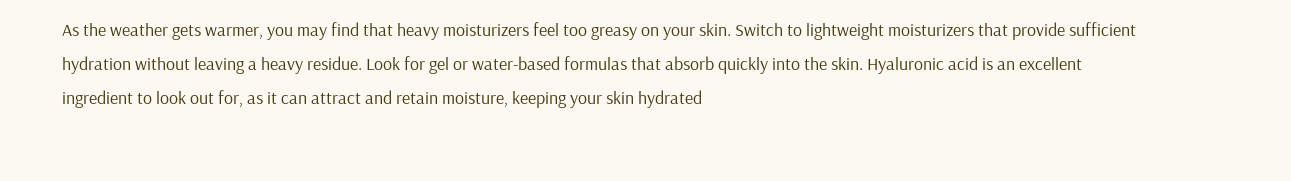As the weather gets warmer, you may find that heavy moisturizers feel too greasy on your skin. Switch to lightweight moisturizers that provide sufficient hydration without leaving a heavy residue. Look for gel or water-based formulas that absorb quickly into the skin. Hyaluronic acid is an excellent ingredient to look out for, as it can attract and retain moisture, keeping your skin hydrated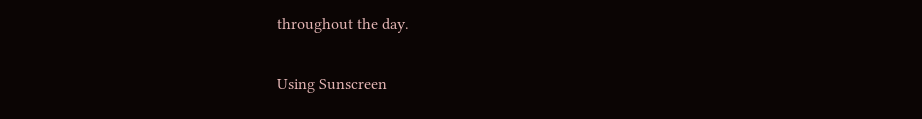throughout the day.

Using Sunscreen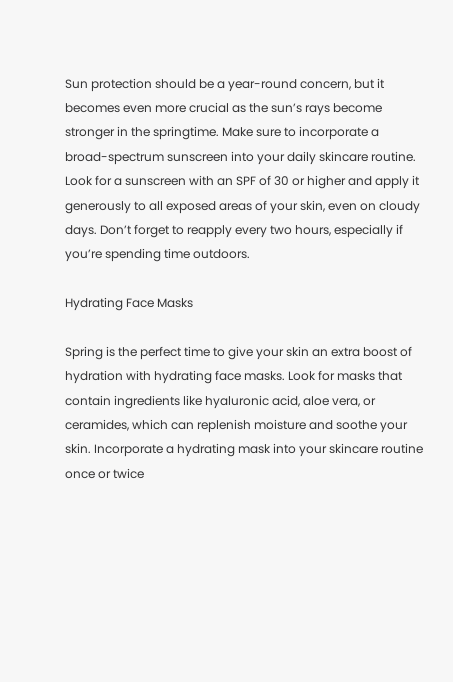Sun protection should be a year-round concern, but it becomes even more crucial as the sun’s rays become stronger in the springtime. Make sure to incorporate a broad-spectrum sunscreen into your daily skincare routine. Look for a sunscreen with an SPF of 30 or higher and apply it generously to all exposed areas of your skin, even on cloudy days. Don’t forget to reapply every two hours, especially if you’re spending time outdoors.

Hydrating Face Masks

Spring is the perfect time to give your skin an extra boost of hydration with hydrating face masks. Look for masks that contain ingredients like hyaluronic acid, aloe vera, or ceramides, which can replenish moisture and soothe your skin. Incorporate a hydrating mask into your skincare routine once or twice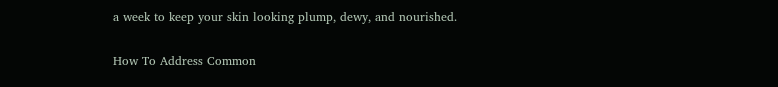a week to keep your skin looking plump, dewy, and nourished.

How To Address Common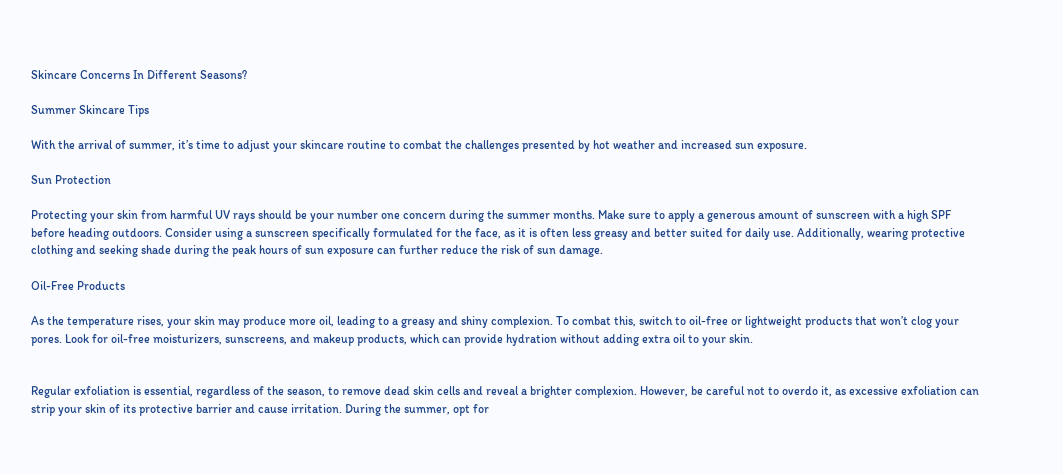Skincare Concerns In Different Seasons?

Summer Skincare Tips

With the arrival of summer, it’s time to adjust your skincare routine to combat the challenges presented by hot weather and increased sun exposure.

Sun Protection

Protecting your skin from harmful UV rays should be your number one concern during the summer months. Make sure to apply a generous amount of sunscreen with a high SPF before heading outdoors. Consider using a sunscreen specifically formulated for the face, as it is often less greasy and better suited for daily use. Additionally, wearing protective clothing and seeking shade during the peak hours of sun exposure can further reduce the risk of sun damage.

Oil-Free Products

As the temperature rises, your skin may produce more oil, leading to a greasy and shiny complexion. To combat this, switch to oil-free or lightweight products that won’t clog your pores. Look for oil-free moisturizers, sunscreens, and makeup products, which can provide hydration without adding extra oil to your skin.


Regular exfoliation is essential, regardless of the season, to remove dead skin cells and reveal a brighter complexion. However, be careful not to overdo it, as excessive exfoliation can strip your skin of its protective barrier and cause irritation. During the summer, opt for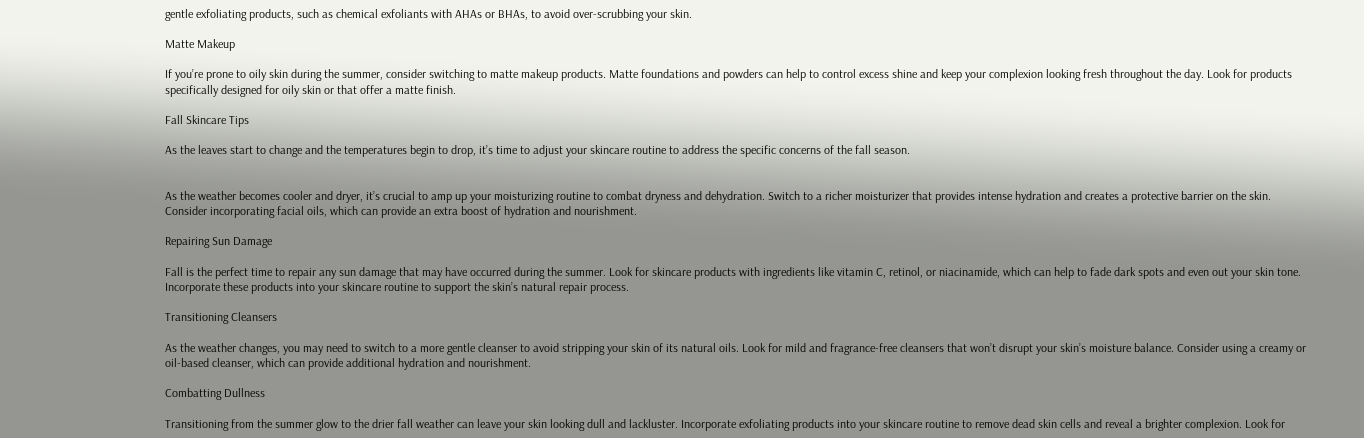gentle exfoliating products, such as chemical exfoliants with AHAs or BHAs, to avoid over-scrubbing your skin.

Matte Makeup

If you’re prone to oily skin during the summer, consider switching to matte makeup products. Matte foundations and powders can help to control excess shine and keep your complexion looking fresh throughout the day. Look for products specifically designed for oily skin or that offer a matte finish.

Fall Skincare Tips

As the leaves start to change and the temperatures begin to drop, it’s time to adjust your skincare routine to address the specific concerns of the fall season.


As the weather becomes cooler and dryer, it’s crucial to amp up your moisturizing routine to combat dryness and dehydration. Switch to a richer moisturizer that provides intense hydration and creates a protective barrier on the skin. Consider incorporating facial oils, which can provide an extra boost of hydration and nourishment.

Repairing Sun Damage

Fall is the perfect time to repair any sun damage that may have occurred during the summer. Look for skincare products with ingredients like vitamin C, retinol, or niacinamide, which can help to fade dark spots and even out your skin tone. Incorporate these products into your skincare routine to support the skin’s natural repair process.

Transitioning Cleansers

As the weather changes, you may need to switch to a more gentle cleanser to avoid stripping your skin of its natural oils. Look for mild and fragrance-free cleansers that won’t disrupt your skin’s moisture balance. Consider using a creamy or oil-based cleanser, which can provide additional hydration and nourishment.

Combatting Dullness

Transitioning from the summer glow to the drier fall weather can leave your skin looking dull and lackluster. Incorporate exfoliating products into your skincare routine to remove dead skin cells and reveal a brighter complexion. Look for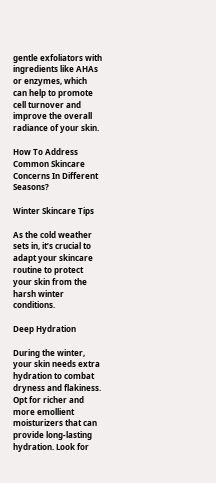gentle exfoliators with ingredients like AHAs or enzymes, which can help to promote cell turnover and improve the overall radiance of your skin.

How To Address Common Skincare Concerns In Different Seasons?

Winter Skincare Tips

As the cold weather sets in, it’s crucial to adapt your skincare routine to protect your skin from the harsh winter conditions.

Deep Hydration

During the winter, your skin needs extra hydration to combat dryness and flakiness. Opt for richer and more emollient moisturizers that can provide long-lasting hydration. Look for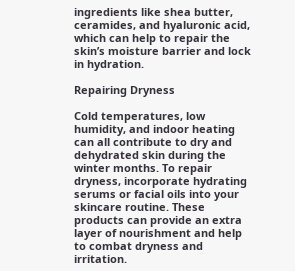ingredients like shea butter, ceramides, and hyaluronic acid, which can help to repair the skin’s moisture barrier and lock in hydration.

Repairing Dryness

Cold temperatures, low humidity, and indoor heating can all contribute to dry and dehydrated skin during the winter months. To repair dryness, incorporate hydrating serums or facial oils into your skincare routine. These products can provide an extra layer of nourishment and help to combat dryness and irritation.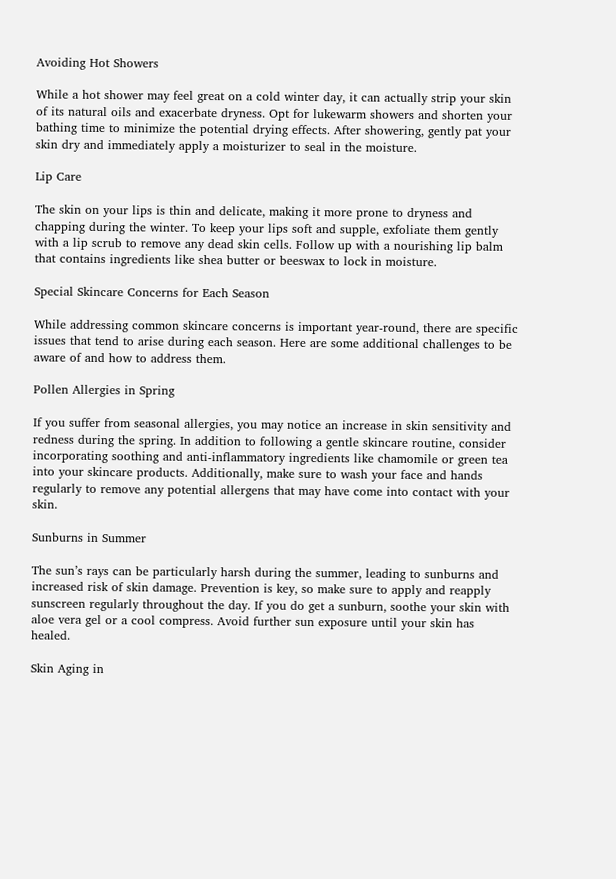Avoiding Hot Showers

While a hot shower may feel great on a cold winter day, it can actually strip your skin of its natural oils and exacerbate dryness. Opt for lukewarm showers and shorten your bathing time to minimize the potential drying effects. After showering, gently pat your skin dry and immediately apply a moisturizer to seal in the moisture.

Lip Care

The skin on your lips is thin and delicate, making it more prone to dryness and chapping during the winter. To keep your lips soft and supple, exfoliate them gently with a lip scrub to remove any dead skin cells. Follow up with a nourishing lip balm that contains ingredients like shea butter or beeswax to lock in moisture.

Special Skincare Concerns for Each Season

While addressing common skincare concerns is important year-round, there are specific issues that tend to arise during each season. Here are some additional challenges to be aware of and how to address them.

Pollen Allergies in Spring

If you suffer from seasonal allergies, you may notice an increase in skin sensitivity and redness during the spring. In addition to following a gentle skincare routine, consider incorporating soothing and anti-inflammatory ingredients like chamomile or green tea into your skincare products. Additionally, make sure to wash your face and hands regularly to remove any potential allergens that may have come into contact with your skin.

Sunburns in Summer

The sun’s rays can be particularly harsh during the summer, leading to sunburns and increased risk of skin damage. Prevention is key, so make sure to apply and reapply sunscreen regularly throughout the day. If you do get a sunburn, soothe your skin with aloe vera gel or a cool compress. Avoid further sun exposure until your skin has healed.

Skin Aging in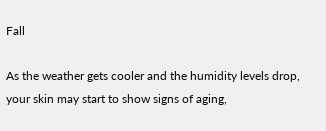Fall

As the weather gets cooler and the humidity levels drop, your skin may start to show signs of aging,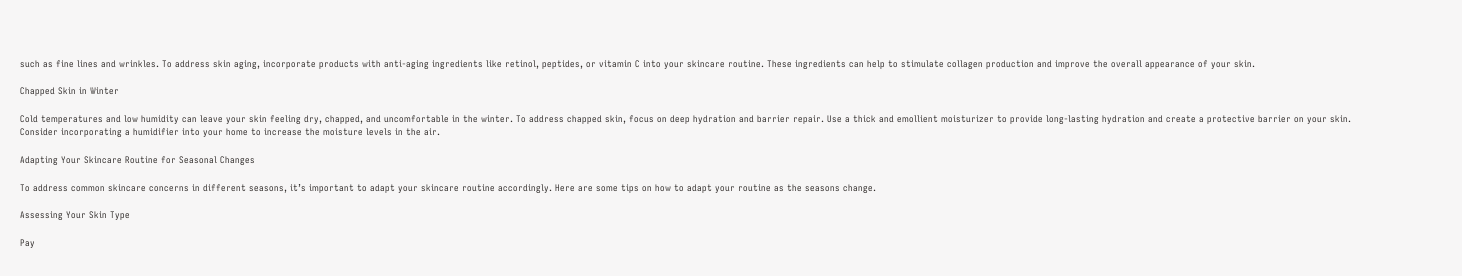such as fine lines and wrinkles. To address skin aging, incorporate products with anti-aging ingredients like retinol, peptides, or vitamin C into your skincare routine. These ingredients can help to stimulate collagen production and improve the overall appearance of your skin.

Chapped Skin in Winter

Cold temperatures and low humidity can leave your skin feeling dry, chapped, and uncomfortable in the winter. To address chapped skin, focus on deep hydration and barrier repair. Use a thick and emollient moisturizer to provide long-lasting hydration and create a protective barrier on your skin. Consider incorporating a humidifier into your home to increase the moisture levels in the air.

Adapting Your Skincare Routine for Seasonal Changes

To address common skincare concerns in different seasons, it’s important to adapt your skincare routine accordingly. Here are some tips on how to adapt your routine as the seasons change.

Assessing Your Skin Type

Pay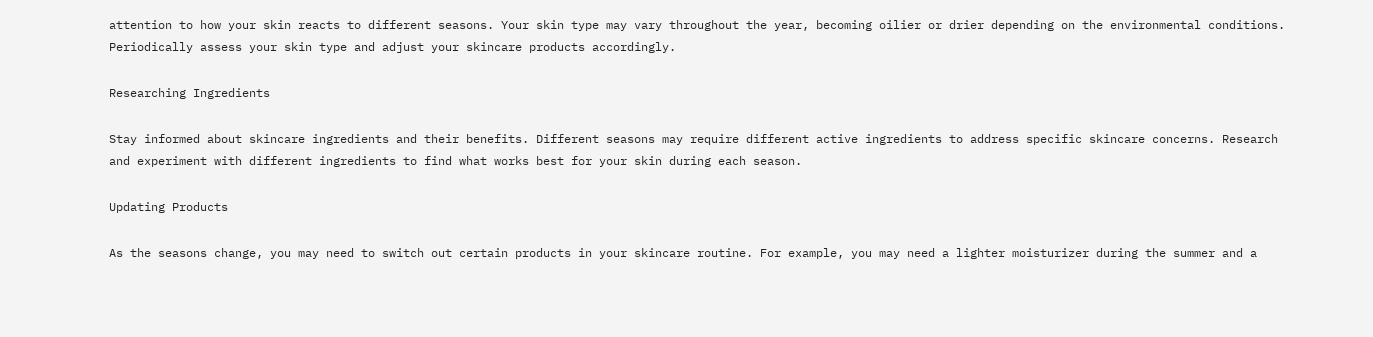attention to how your skin reacts to different seasons. Your skin type may vary throughout the year, becoming oilier or drier depending on the environmental conditions. Periodically assess your skin type and adjust your skincare products accordingly.

Researching Ingredients

Stay informed about skincare ingredients and their benefits. Different seasons may require different active ingredients to address specific skincare concerns. Research and experiment with different ingredients to find what works best for your skin during each season.

Updating Products

As the seasons change, you may need to switch out certain products in your skincare routine. For example, you may need a lighter moisturizer during the summer and a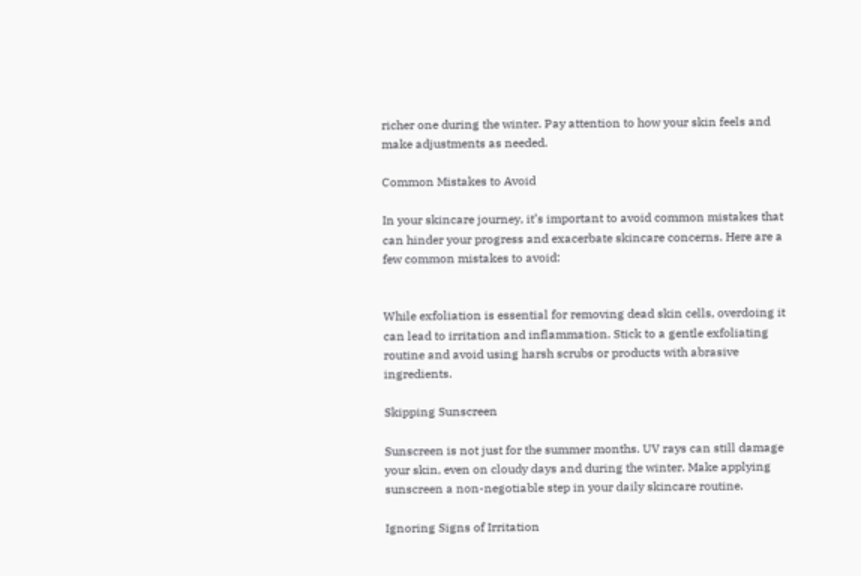richer one during the winter. Pay attention to how your skin feels and make adjustments as needed.

Common Mistakes to Avoid

In your skincare journey, it’s important to avoid common mistakes that can hinder your progress and exacerbate skincare concerns. Here are a few common mistakes to avoid:


While exfoliation is essential for removing dead skin cells, overdoing it can lead to irritation and inflammation. Stick to a gentle exfoliating routine and avoid using harsh scrubs or products with abrasive ingredients.

Skipping Sunscreen

Sunscreen is not just for the summer months. UV rays can still damage your skin, even on cloudy days and during the winter. Make applying sunscreen a non-negotiable step in your daily skincare routine.

Ignoring Signs of Irritation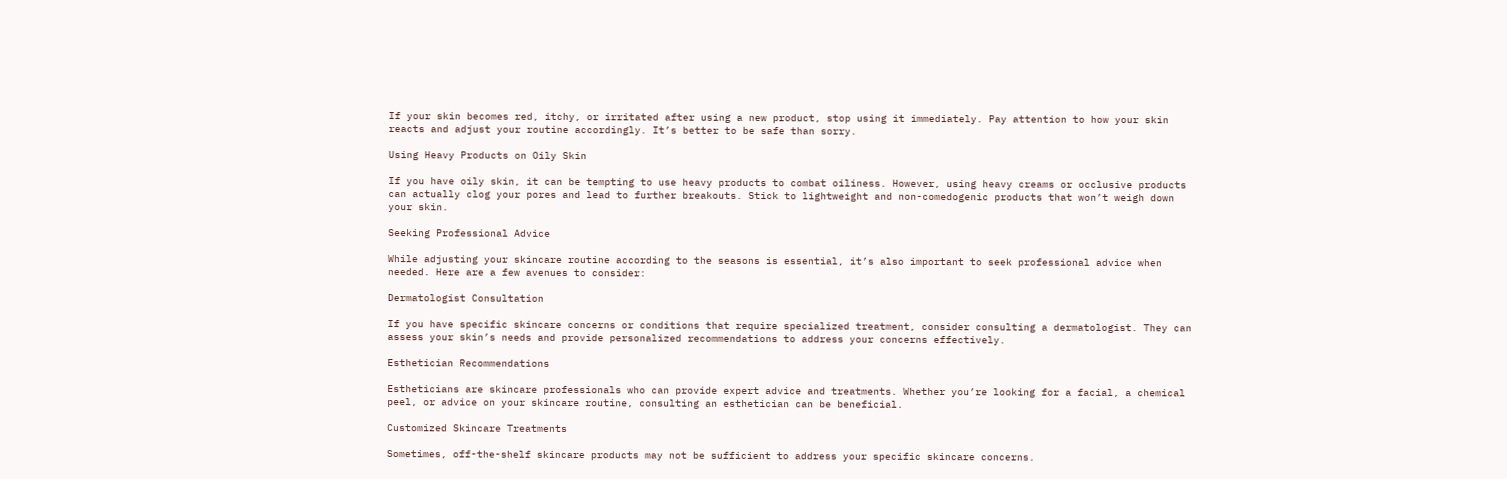If your skin becomes red, itchy, or irritated after using a new product, stop using it immediately. Pay attention to how your skin reacts and adjust your routine accordingly. It’s better to be safe than sorry.

Using Heavy Products on Oily Skin

If you have oily skin, it can be tempting to use heavy products to combat oiliness. However, using heavy creams or occlusive products can actually clog your pores and lead to further breakouts. Stick to lightweight and non-comedogenic products that won’t weigh down your skin.

Seeking Professional Advice

While adjusting your skincare routine according to the seasons is essential, it’s also important to seek professional advice when needed. Here are a few avenues to consider:

Dermatologist Consultation

If you have specific skincare concerns or conditions that require specialized treatment, consider consulting a dermatologist. They can assess your skin’s needs and provide personalized recommendations to address your concerns effectively.

Esthetician Recommendations

Estheticians are skincare professionals who can provide expert advice and treatments. Whether you’re looking for a facial, a chemical peel, or advice on your skincare routine, consulting an esthetician can be beneficial.

Customized Skincare Treatments

Sometimes, off-the-shelf skincare products may not be sufficient to address your specific skincare concerns.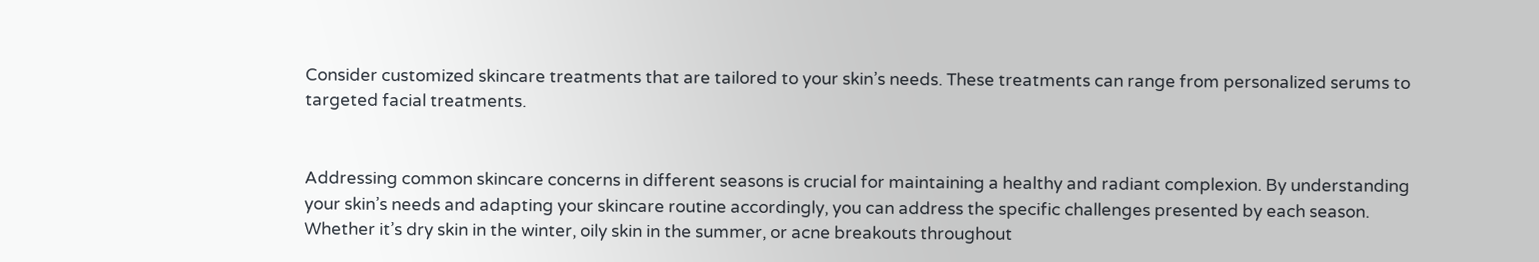Consider customized skincare treatments that are tailored to your skin’s needs. These treatments can range from personalized serums to targeted facial treatments.


Addressing common skincare concerns in different seasons is crucial for maintaining a healthy and radiant complexion. By understanding your skin’s needs and adapting your skincare routine accordingly, you can address the specific challenges presented by each season. Whether it’s dry skin in the winter, oily skin in the summer, or acne breakouts throughout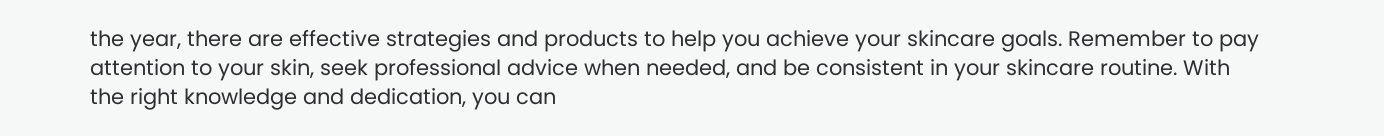the year, there are effective strategies and products to help you achieve your skincare goals. Remember to pay attention to your skin, seek professional advice when needed, and be consistent in your skincare routine. With the right knowledge and dedication, you can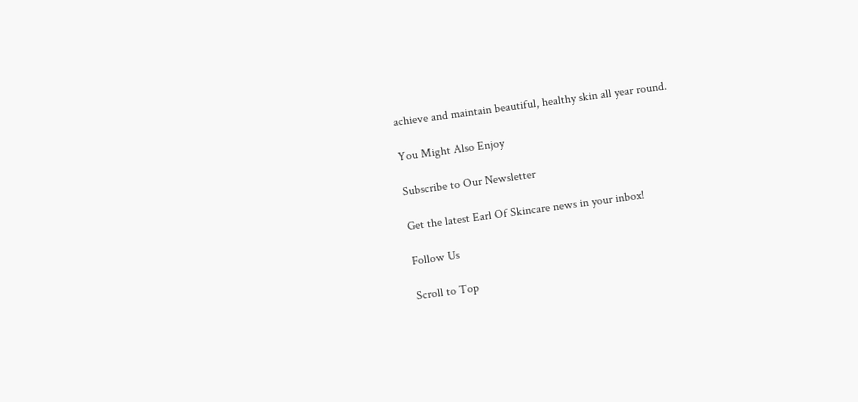achieve and maintain beautiful, healthy skin all year round.

You Might Also Enjoy

Subscribe to Our Newsletter

Get the latest Earl Of Skincare news in your inbox!

Follow Us

Scroll to Top